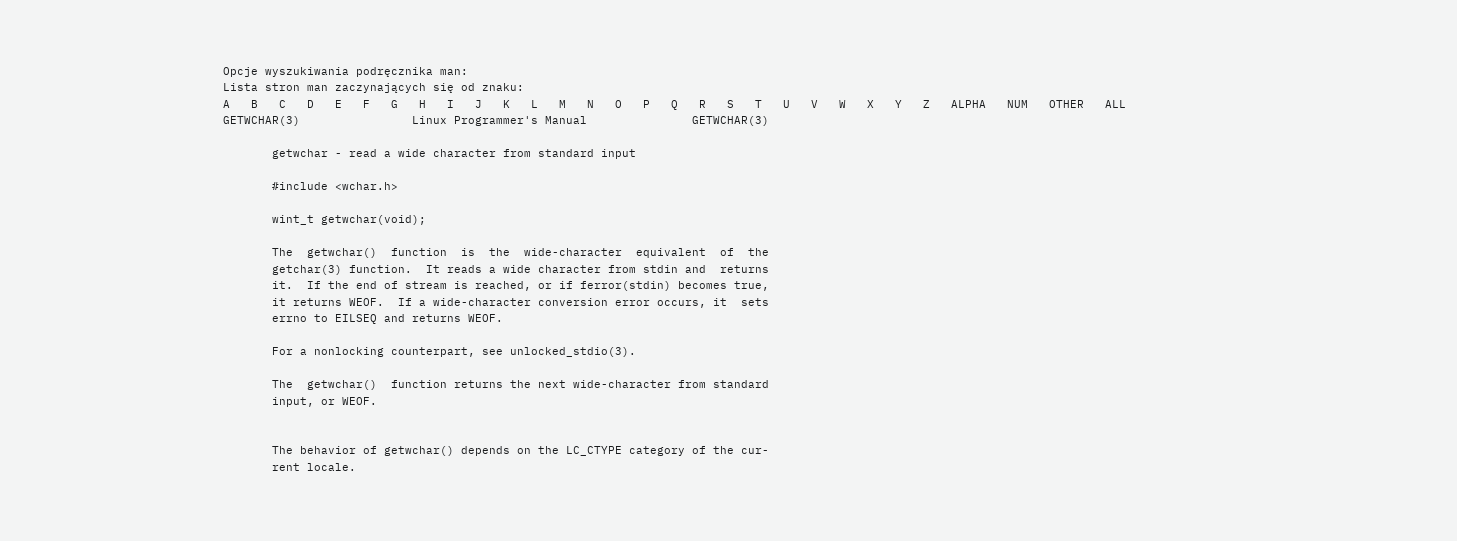Opcje wyszukiwania podręcznika man:
Lista stron man zaczynających się od znaku:
A   B   C   D   E   F   G   H   I   J   K   L   M   N   O   P   Q   R   S   T   U   V   W   X   Y   Z   ALPHA   NUM   OTHER   ALL
GETWCHAR(3)                Linux Programmer's Manual               GETWCHAR(3)

       getwchar - read a wide character from standard input

       #include <wchar.h>

       wint_t getwchar(void);

       The  getwchar()  function  is  the  wide-character  equivalent  of  the
       getchar(3) function.  It reads a wide character from stdin and  returns
       it.  If the end of stream is reached, or if ferror(stdin) becomes true,
       it returns WEOF.  If a wide-character conversion error occurs, it  sets
       errno to EILSEQ and returns WEOF.

       For a nonlocking counterpart, see unlocked_stdio(3).

       The  getwchar()  function returns the next wide-character from standard
       input, or WEOF.


       The behavior of getwchar() depends on the LC_CTYPE category of the cur-
       rent locale.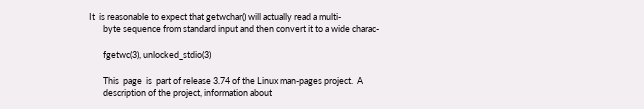It  is reasonable to expect that getwchar() will actually read a multi-
       byte sequence from standard input and then convert it to a wide charac-

       fgetwc(3), unlocked_stdio(3)

       This  page  is  part of release 3.74 of the Linux man-pages project.  A
       description of the project, information about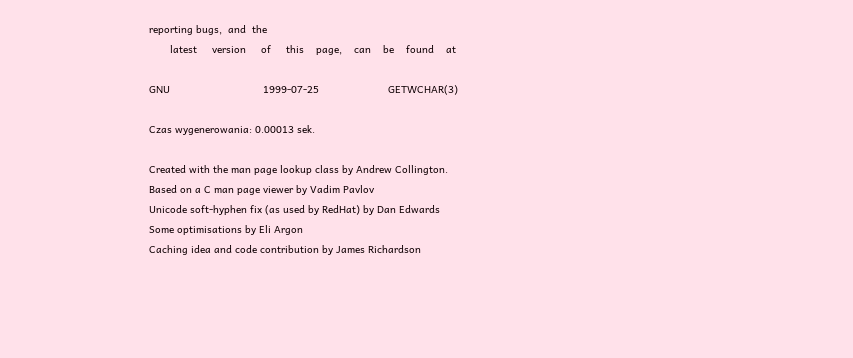reporting bugs,  and  the
       latest     version     of     this    page,    can    be    found    at

GNU                               1999-07-25                       GETWCHAR(3)

Czas wygenerowania: 0.00013 sek.

Created with the man page lookup class by Andrew Collington.
Based on a C man page viewer by Vadim Pavlov
Unicode soft-hyphen fix (as used by RedHat) by Dan Edwards
Some optimisations by Eli Argon
Caching idea and code contribution by James Richardson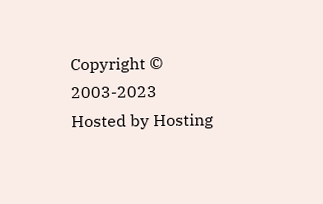Copyright © 2003-2023
Hosted by Hosting